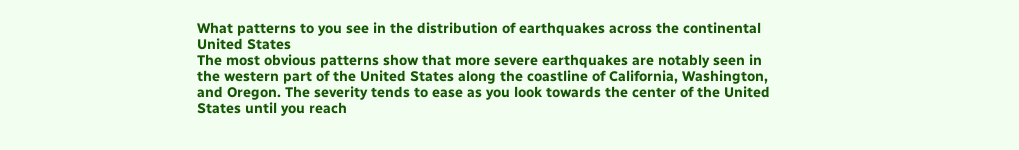What patterns to you see in the distribution of earthquakes across the continental United States
The most obvious patterns show that more severe earthquakes are notably seen in the western part of the United States along the coastline of California, Washington, and Oregon. The severity tends to ease as you look towards the center of the United States until you reach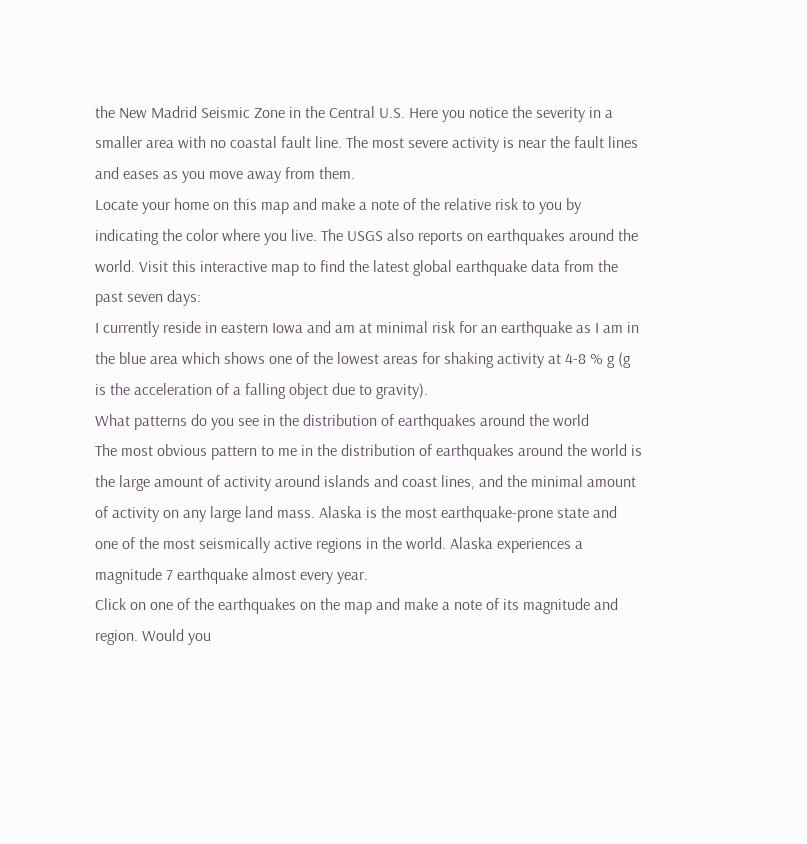the New Madrid Seismic Zone in the Central U.S. Here you notice the severity in a smaller area with no coastal fault line. The most severe activity is near the fault lines and eases as you move away from them.
Locate your home on this map and make a note of the relative risk to you by indicating the color where you live. The USGS also reports on earthquakes around the world. Visit this interactive map to find the latest global earthquake data from the past seven days:
I currently reside in eastern Iowa and am at minimal risk for an earthquake as I am in the blue area which shows one of the lowest areas for shaking activity at 4-8 % g (g is the acceleration of a falling object due to gravity).
What patterns do you see in the distribution of earthquakes around the world
The most obvious pattern to me in the distribution of earthquakes around the world is the large amount of activity around islands and coast lines, and the minimal amount of activity on any large land mass. Alaska is the most earthquake-prone state and one of the most seismically active regions in the world. Alaska experiences a magnitude 7 earthquake almost every year.
Click on one of the earthquakes on the map and make a note of its magnitude and region. Would you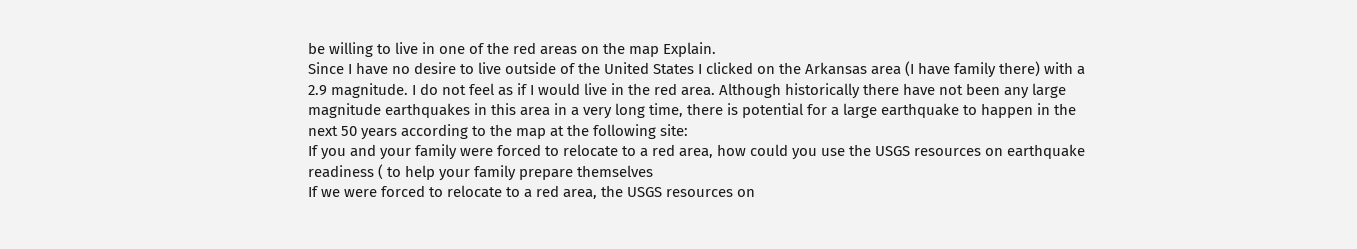be willing to live in one of the red areas on the map Explain.
Since I have no desire to live outside of the United States I clicked on the Arkansas area (I have family there) with a 2.9 magnitude. I do not feel as if I would live in the red area. Although historically there have not been any large magnitude earthquakes in this area in a very long time, there is potential for a large earthquake to happen in the next 50 years according to the map at the following site:
If you and your family were forced to relocate to a red area, how could you use the USGS resources on earthquake readiness ( to help your family prepare themselves
If we were forced to relocate to a red area, the USGS resources on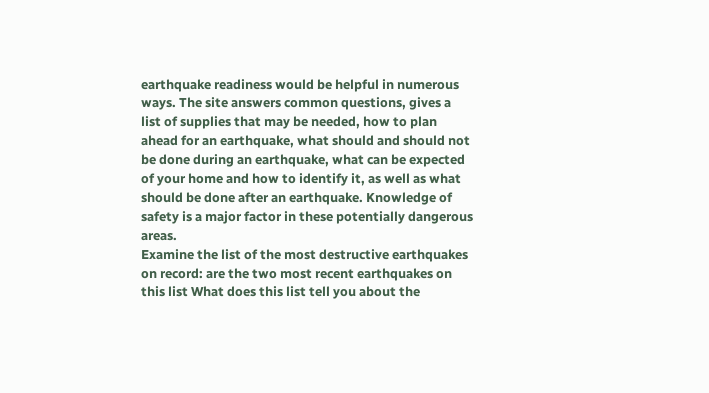earthquake readiness would be helpful in numerous ways. The site answers common questions, gives a list of supplies that may be needed, how to plan ahead for an earthquake, what should and should not be done during an earthquake, what can be expected of your home and how to identify it, as well as what should be done after an earthquake. Knowledge of safety is a major factor in these potentially dangerous areas.
Examine the list of the most destructive earthquakes on record: are the two most recent earthquakes on this list What does this list tell you about the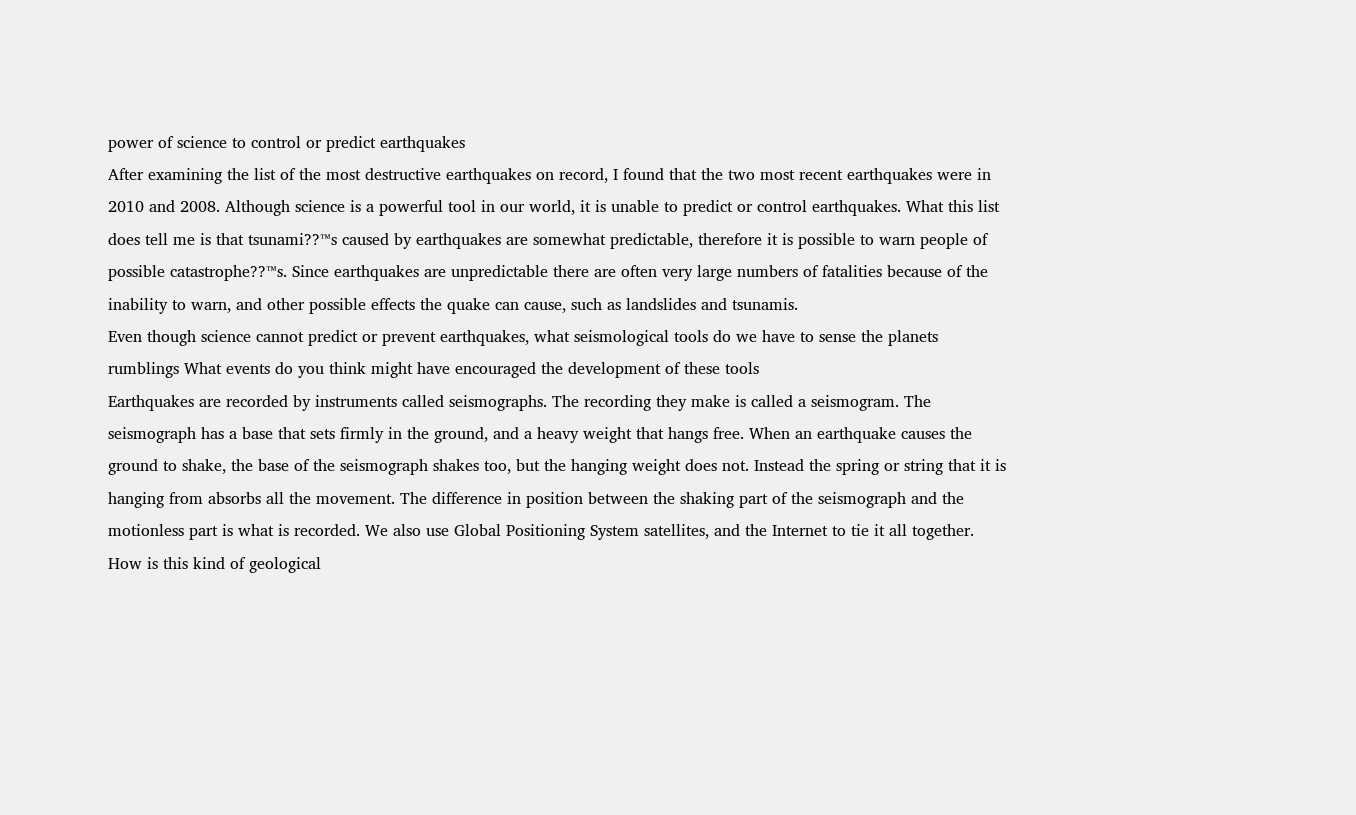power of science to control or predict earthquakes
After examining the list of the most destructive earthquakes on record, I found that the two most recent earthquakes were in 2010 and 2008. Although science is a powerful tool in our world, it is unable to predict or control earthquakes. What this list does tell me is that tsunami??™s caused by earthquakes are somewhat predictable, therefore it is possible to warn people of possible catastrophe??™s. Since earthquakes are unpredictable there are often very large numbers of fatalities because of the inability to warn, and other possible effects the quake can cause, such as landslides and tsunamis.
Even though science cannot predict or prevent earthquakes, what seismological tools do we have to sense the planets rumblings What events do you think might have encouraged the development of these tools
Earthquakes are recorded by instruments called seismographs. The recording they make is called a seismogram. The seismograph has a base that sets firmly in the ground, and a heavy weight that hangs free. When an earthquake causes the ground to shake, the base of the seismograph shakes too, but the hanging weight does not. Instead the spring or string that it is hanging from absorbs all the movement. The difference in position between the shaking part of the seismograph and the motionless part is what is recorded. We also use Global Positioning System satellites, and the Internet to tie it all together.
How is this kind of geological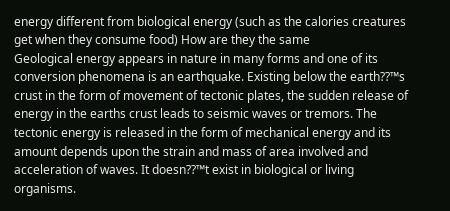energy different from biological energy (such as the calories creatures get when they consume food) How are they the same
Geological energy appears in nature in many forms and one of its conversion phenomena is an earthquake. Existing below the earth??™s crust in the form of movement of tectonic plates, the sudden release of energy in the earths crust leads to seismic waves or tremors. The tectonic energy is released in the form of mechanical energy and its amount depends upon the strain and mass of area involved and acceleration of waves. It doesn??™t exist in biological or living organisms.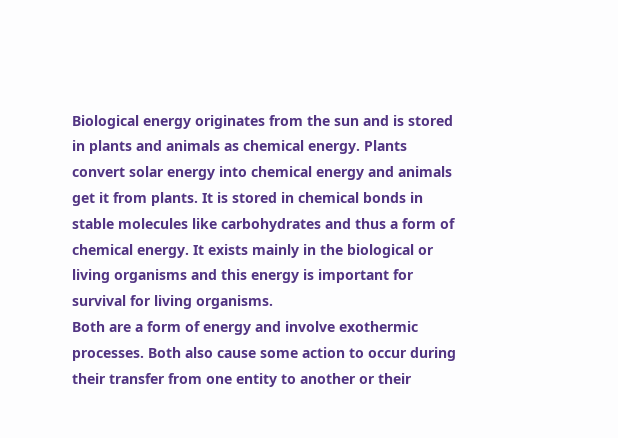Biological energy originates from the sun and is stored in plants and animals as chemical energy. Plants convert solar energy into chemical energy and animals get it from plants. It is stored in chemical bonds in stable molecules like carbohydrates and thus a form of chemical energy. It exists mainly in the biological or living organisms and this energy is important for survival for living organisms.
Both are a form of energy and involve exothermic processes. Both also cause some action to occur during their transfer from one entity to another or their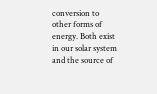conversion to other forms of energy. Both exist in our solar system and the source of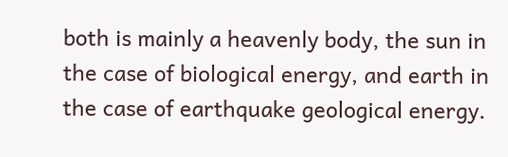both is mainly a heavenly body, the sun in the case of biological energy, and earth in the case of earthquake geological energy.